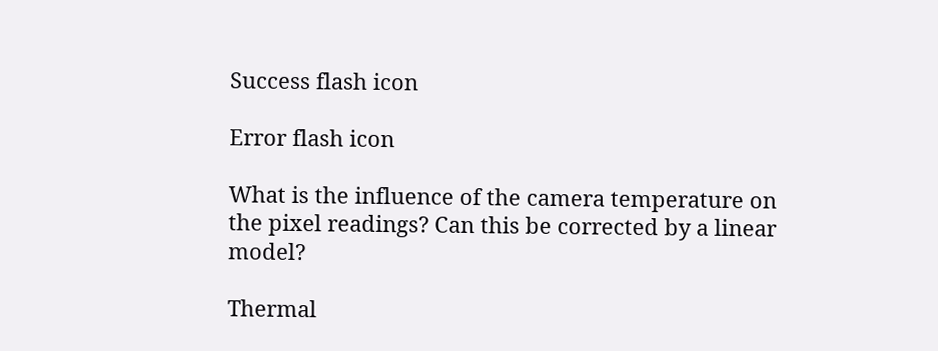Success flash icon

Error flash icon

What is the influence of the camera temperature on the pixel readings? Can this be corrected by a linear model?

Thermal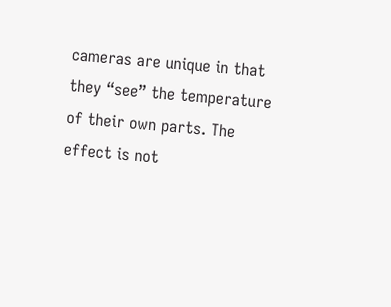cameras are unique in that they “see” the temperature of their own parts. The effect is not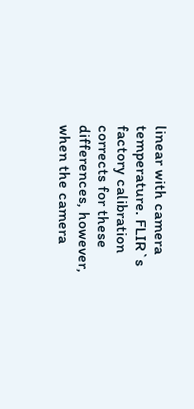linear with camera temperature. FLIR`s factory calibration corrects for these differences, however, when the camera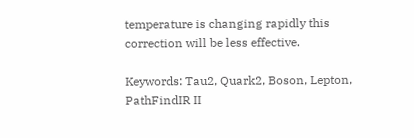temperature is changing rapidly this correction will be less effective.

Keywords: Tau2, Quark2, Boson, Lepton, PathFindIR II